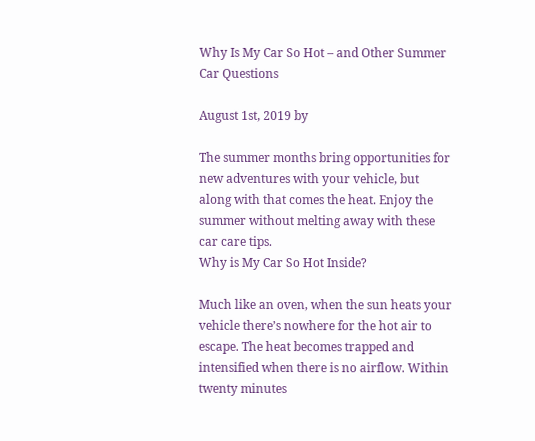Why Is My Car So Hot – and Other Summer Car Questions

August 1st, 2019 by

The summer months bring opportunities for new adventures with your vehicle, but along with that comes the heat. Enjoy the summer without melting away with these car care tips.
Why is My Car So Hot Inside?

Much like an oven, when the sun heats your vehicle there’s nowhere for the hot air to escape. The heat becomes trapped and intensified when there is no airflow. Within twenty minutes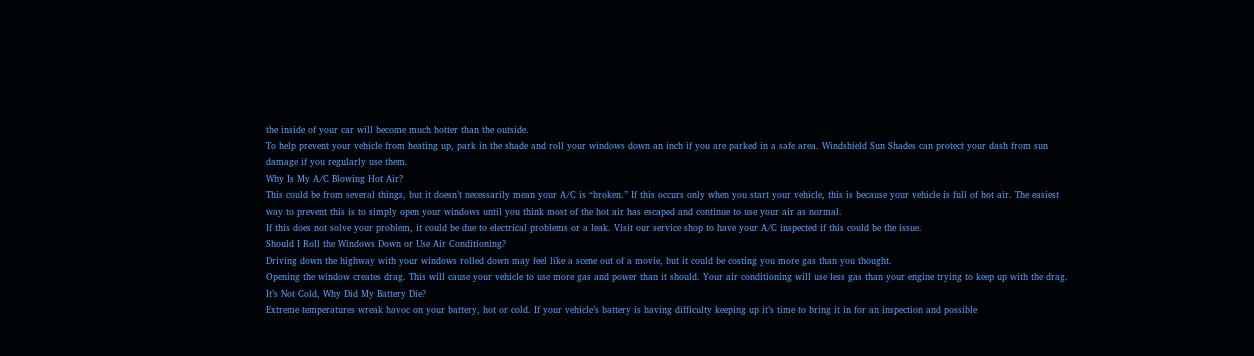the inside of your car will become much hotter than the outside.
To help prevent your vehicle from heating up, park in the shade and roll your windows down an inch if you are parked in a safe area. Windshield Sun Shades can protect your dash from sun damage if you regularly use them.
Why Is My A/C Blowing Hot Air?
This could be from several things, but it doesn’t necessarily mean your A/C is “broken.” If this occurs only when you start your vehicle, this is because your vehicle is full of hot air. The easiest way to prevent this is to simply open your windows until you think most of the hot air has escaped and continue to use your air as normal.
If this does not solve your problem, it could be due to electrical problems or a leak. Visit our service shop to have your A/C inspected if this could be the issue.
Should I Roll the Windows Down or Use Air Conditioning?
Driving down the highway with your windows rolled down may feel like a scene out of a movie, but it could be costing you more gas than you thought.
Opening the window creates drag. This will cause your vehicle to use more gas and power than it should. Your air conditioning will use less gas than your engine trying to keep up with the drag.
It’s Not Cold, Why Did My Battery Die?
Extreme temperatures wreak havoc on your battery, hot or cold. If your vehicle’s battery is having difficulty keeping up it’s time to bring it in for an inspection and possible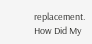replacement.
How Did My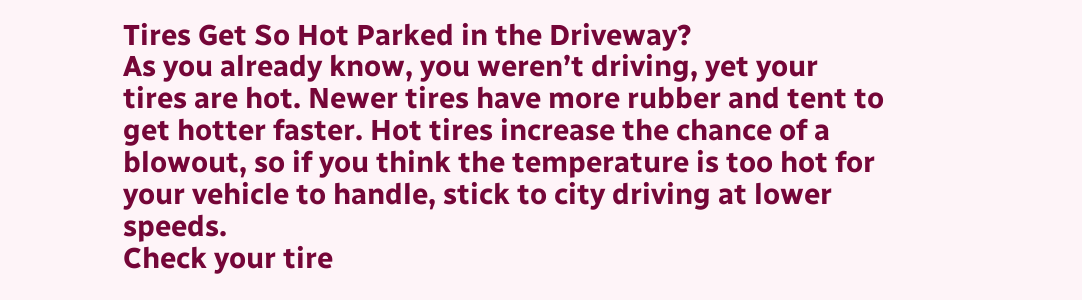Tires Get So Hot Parked in the Driveway?
As you already know, you weren’t driving, yet your tires are hot. Newer tires have more rubber and tent to get hotter faster. Hot tires increase the chance of a blowout, so if you think the temperature is too hot for your vehicle to handle, stick to city driving at lower speeds.
Check your tire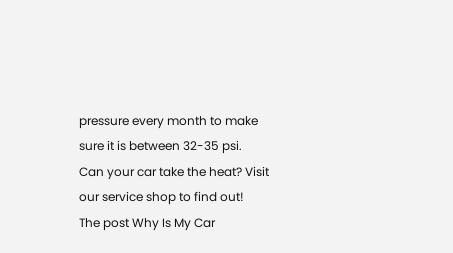pressure every month to make sure it is between 32-35 psi.
Can your car take the heat? Visit our service shop to find out!
The post Why Is My Car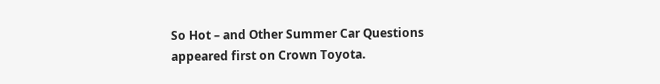So Hot – and Other Summer Car Questions appeared first on Crown Toyota.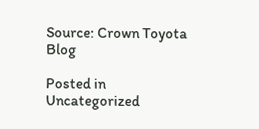Source: Crown Toyota Blog

Posted in Uncategorized